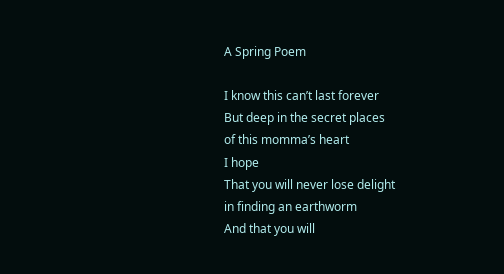A Spring Poem

I know this can’t last forever
But deep in the secret places
of this momma’s heart
I hope
That you will never lose delight
in finding an earthworm
And that you will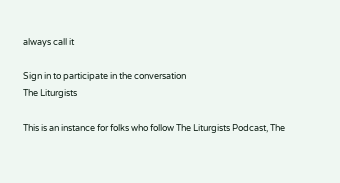always call it

Sign in to participate in the conversation
The Liturgists

This is an instance for folks who follow The Liturgists Podcast, The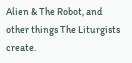Alien & The Robot, and other things The Liturgists create.